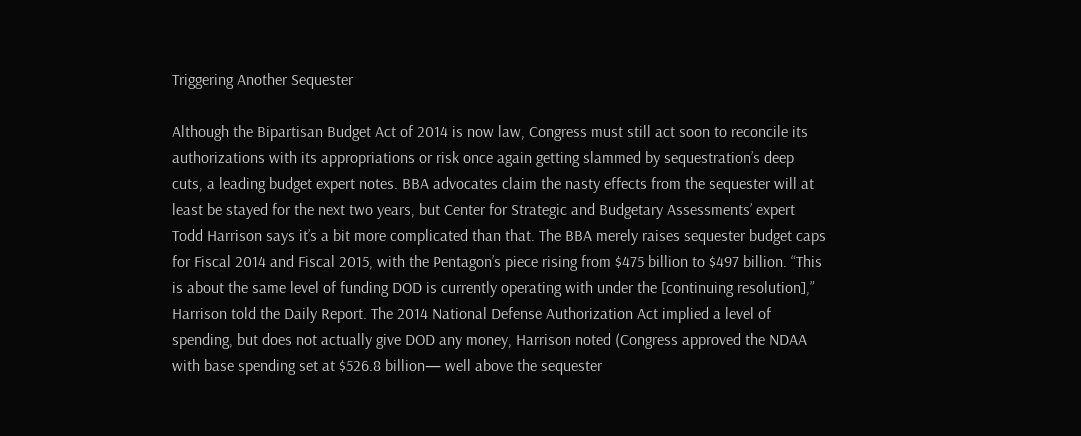Triggering Another Sequester

Although the Bipartisan Budget Act of 2014 is now law, Congress must still act soon to reconcile its authorizations with its appropriations or risk once again getting slammed by sequestration’s deep cuts, a leading budget expert notes. BBA advocates claim the nasty effects from the sequester will at least be stayed for the next two years, but Center for Strategic and Budgetary Assessments’ expert Todd Harrison says it’s a bit more complicated than that. The BBA merely raises sequester budget caps for Fiscal 2014 and Fiscal 2015, with the Pentagon’s piece rising from $475 billion to $497 billion. “This is about the same level of funding DOD is currently operating with under the [continuing resolution],” Harrison told the Daily Report. The 2014 National Defense Authorization Act implied a level of spending, but does not actually give DOD any money, Harrison noted (Congress approved the NDAA with base spending set at $526.8 billion— well above the sequester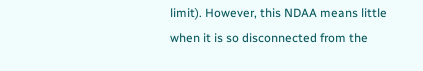limit). However, this NDAA means little when it is so disconnected from the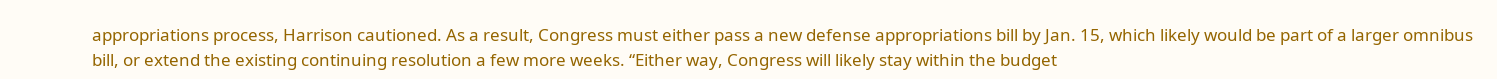appropriations process, Harrison cautioned. As a result, Congress must either pass a new defense appropriations bill by Jan. 15, which likely would be part of a larger omnibus bill, or extend the existing continuing resolution a few more weeks. “Either way, Congress will likely stay within the budget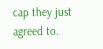cap they just agreed to.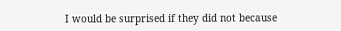I would be surprised if they did not because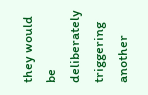they would be deliberately triggering another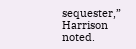sequester,” Harrison noted.